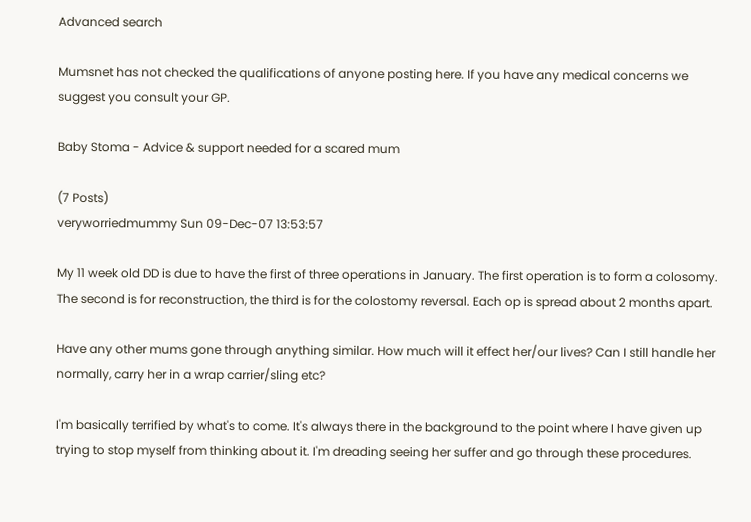Advanced search

Mumsnet has not checked the qualifications of anyone posting here. If you have any medical concerns we suggest you consult your GP.

Baby Stoma - Advice & support needed for a scared mum

(7 Posts)
veryworriedmummy Sun 09-Dec-07 13:53:57

My 11 week old DD is due to have the first of three operations in January. The first operation is to form a colosomy. The second is for reconstruction, the third is for the colostomy reversal. Each op is spread about 2 months apart.

Have any other mums gone through anything similar. How much will it effect her/our lives? Can I still handle her normally, carry her in a wrap carrier/sling etc?

I'm basically terrified by what's to come. It's always there in the background to the point where I have given up trying to stop myself from thinking about it. I'm dreading seeing her suffer and go through these procedures.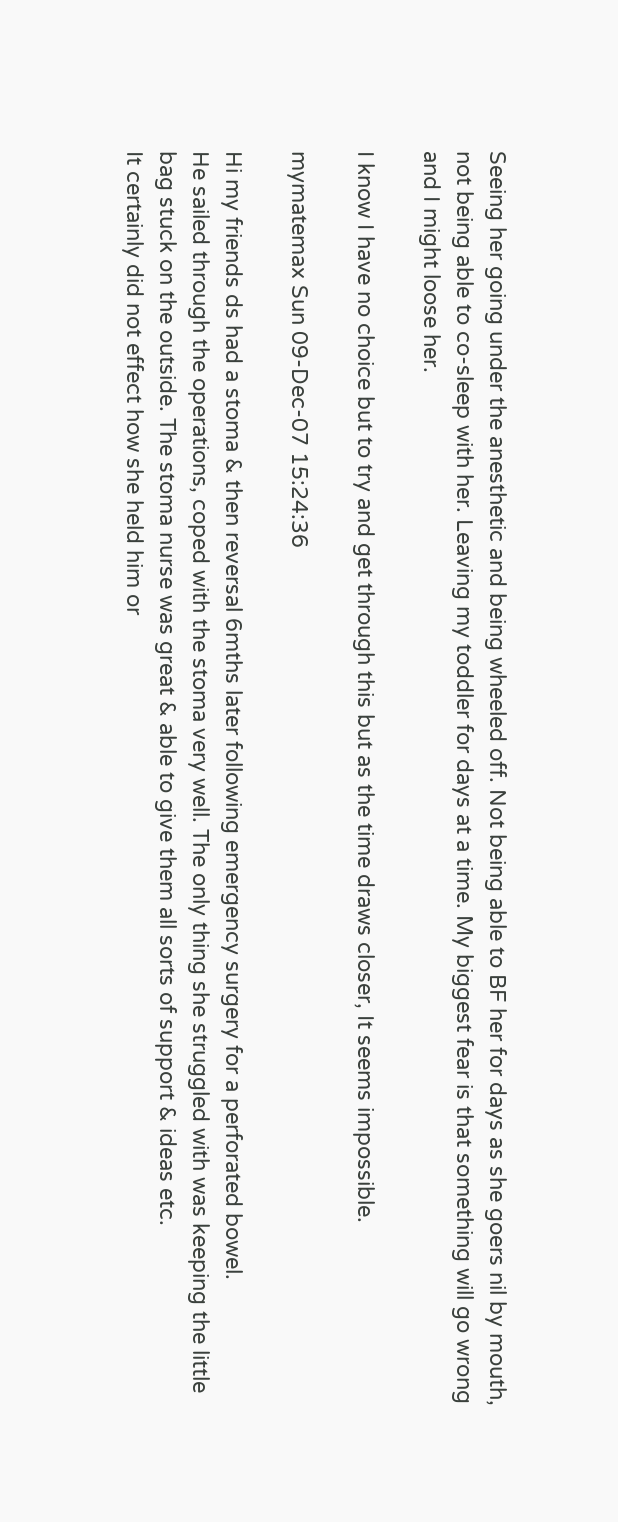Seeing her going under the anesthetic and being wheeled off. Not being able to BF her for days as she goers nil by mouth, not being able to co-sleep with her. Leaving my toddler for days at a time. My biggest fear is that something will go wrong and I might loose her.

I know I have no choice but to try and get through this but as the time draws closer, It seems impossible.

mymatemax Sun 09-Dec-07 15:24:36

Hi my friends ds had a stoma & then reversal 6mths later following emergency surgery for a perforated bowel.
He sailed through the operations, coped with the stoma very well. The only thing she struggled with was keeping the little bag stuck on the outside. The stoma nurse was great & able to give them all sorts of support & ideas etc.
It certainly did not effect how she held him or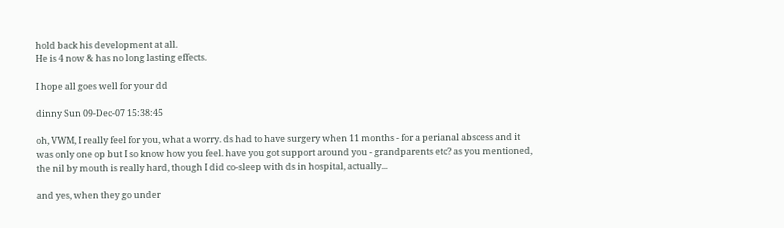hold back his development at all.
He is 4 now & has no long lasting effects.

I hope all goes well for your dd

dinny Sun 09-Dec-07 15:38:45

oh, VWM, I really feel for you, what a worry. ds had to have surgery when 11 months - for a perianal abscess and it was only one op but I so know how you feel. have you got support around you - grandparents etc? as you mentioned, the nil by mouth is really hard, though I did co-sleep with ds in hospital, actually...

and yes, when they go under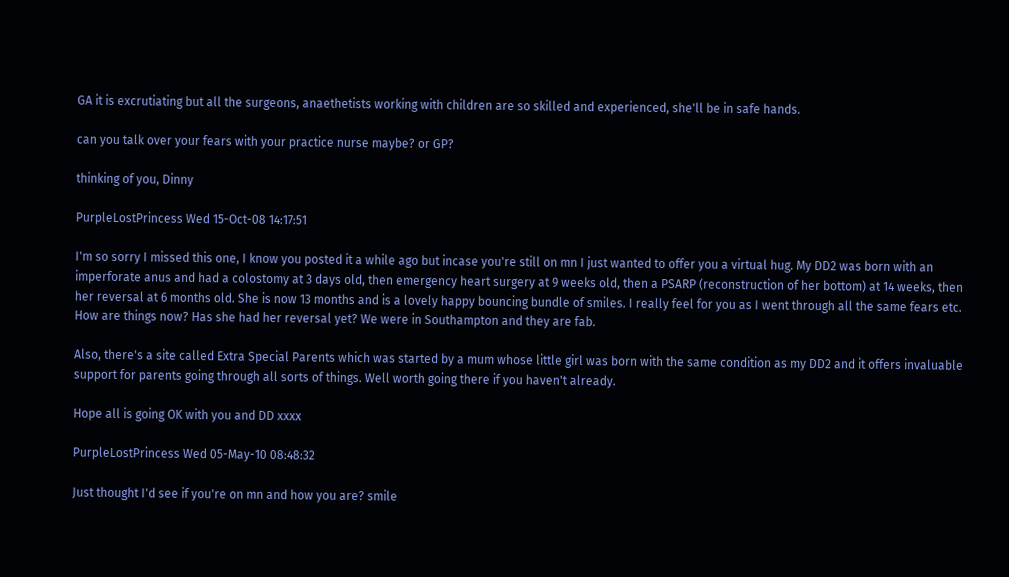GA it is excrutiating but all the surgeons, anaethetists working with children are so skilled and experienced, she'll be in safe hands.

can you talk over your fears with your practice nurse maybe? or GP?

thinking of you, Dinny

PurpleLostPrincess Wed 15-Oct-08 14:17:51

I'm so sorry I missed this one, I know you posted it a while ago but incase you're still on mn I just wanted to offer you a virtual hug. My DD2 was born with an imperforate anus and had a colostomy at 3 days old, then emergency heart surgery at 9 weeks old, then a PSARP (reconstruction of her bottom) at 14 weeks, then her reversal at 6 months old. She is now 13 months and is a lovely happy bouncing bundle of smiles. I really feel for you as I went through all the same fears etc. How are things now? Has she had her reversal yet? We were in Southampton and they are fab.

Also, there's a site called Extra Special Parents which was started by a mum whose little girl was born with the same condition as my DD2 and it offers invaluable support for parents going through all sorts of things. Well worth going there if you haven't already.

Hope all is going OK with you and DD xxxx

PurpleLostPrincess Wed 05-May-10 08:48:32

Just thought I'd see if you're on mn and how you are? smile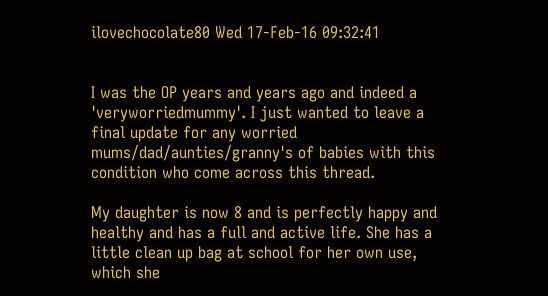ilovechocolate80 Wed 17-Feb-16 09:32:41


I was the OP years and years ago and indeed a 'veryworriedmummy'. I just wanted to leave a final update for any worried mums/dad/aunties/granny's of babies with this condition who come across this thread.

My daughter is now 8 and is perfectly happy and healthy and has a full and active life. She has a little clean up bag at school for her own use, which she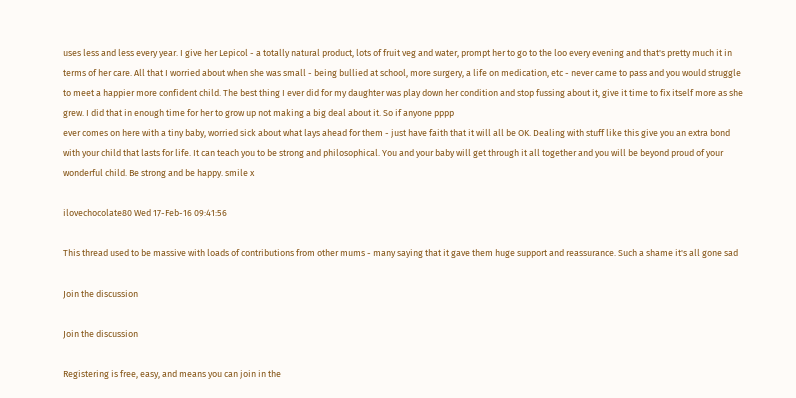uses less and less every year. I give her Lepicol - a totally natural product, lots of fruit veg and water, prompt her to go to the loo every evening and that's pretty much it in terms of her care. All that I worried about when she was small - being bullied at school, more surgery, a life on medication, etc - never came to pass and you would struggle to meet a happier more confident child. The best thing I ever did for my daughter was play down her condition and stop fussing about it, give it time to fix itself more as she grew. I did that in enough time for her to grow up not making a big deal about it. So if anyone pppp
ever comes on here with a tiny baby, worried sick about what lays ahead for them - just have faith that it will all be OK. Dealing with stuff like this give you an extra bond with your child that lasts for life. It can teach you to be strong and philosophical. You and your baby will get through it all together and you will be beyond proud of your wonderful child. Be strong and be happy. smile x

ilovechocolate80 Wed 17-Feb-16 09:41:56

This thread used to be massive with loads of contributions from other mums - many saying that it gave them huge support and reassurance. Such a shame it's all gone sad

Join the discussion

Join the discussion

Registering is free, easy, and means you can join in the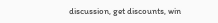discussion, get discounts, win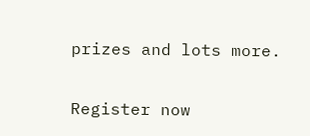prizes and lots more.

Register now